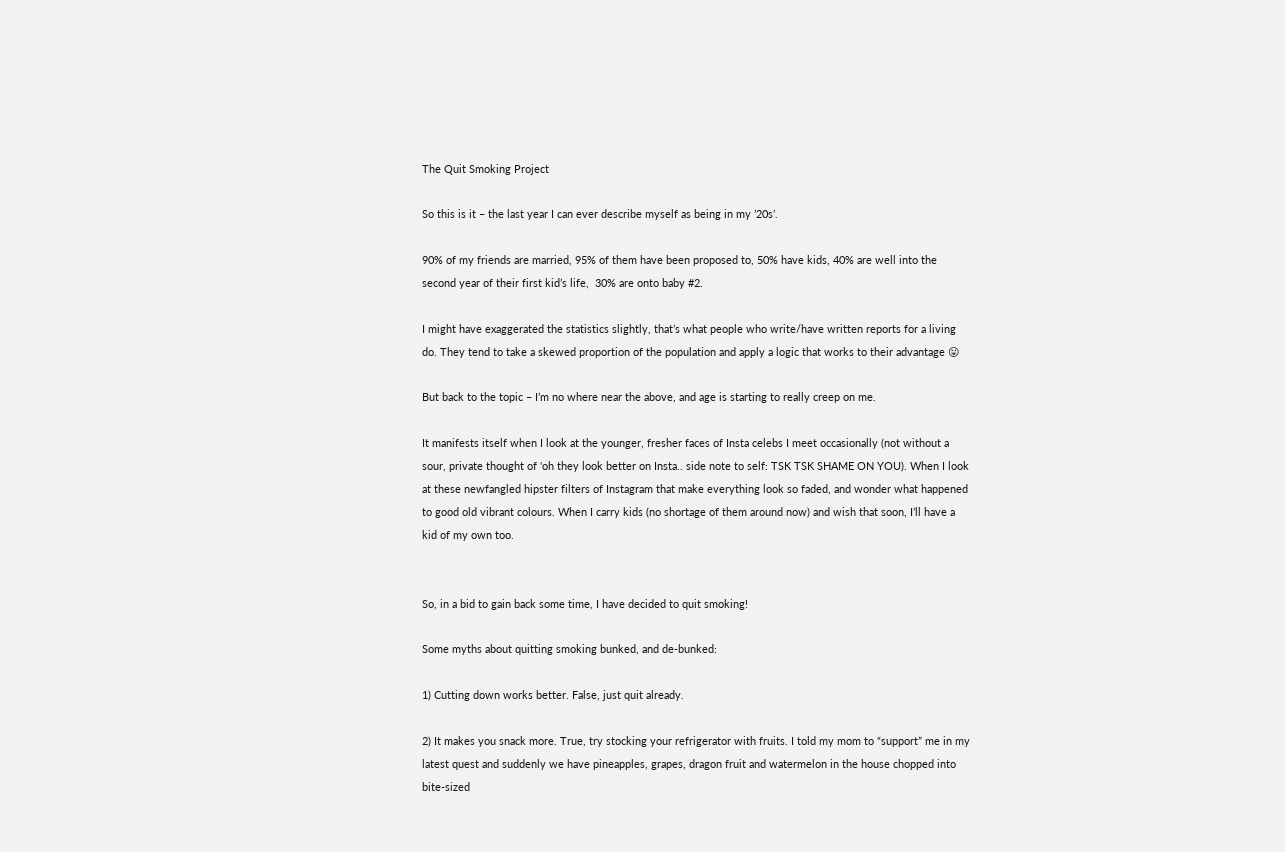The Quit Smoking Project

So this is it – the last year I can ever describe myself as being in my ’20s’.

90% of my friends are married, 95% of them have been proposed to, 50% have kids, 40% are well into the second year of their first kid’s life,  30% are onto baby #2.

I might have exaggerated the statistics slightly, that’s what people who write/have written reports for a living do. They tend to take a skewed proportion of the population and apply a logic that works to their advantage 😛

But back to the topic – I’m no where near the above, and age is starting to really creep on me.

It manifests itself when I look at the younger, fresher faces of Insta celebs I meet occasionally (not without a sour, private thought of ‘oh they look better on Insta.. side note to self: TSK TSK SHAME ON YOU). When I look at these newfangled hipster filters of Instagram that make everything look so faded, and wonder what happened to good old vibrant colours. When I carry kids (no shortage of them around now) and wish that soon, I’ll have a kid of my own too.


So, in a bid to gain back some time, I have decided to quit smoking!

Some myths about quitting smoking bunked, and de-bunked:

1) Cutting down works better. False, just quit already.

2) It makes you snack more. True, try stocking your refrigerator with fruits. I told my mom to “support” me in my latest quest and suddenly we have pineapples, grapes, dragon fruit and watermelon in the house chopped into bite-sized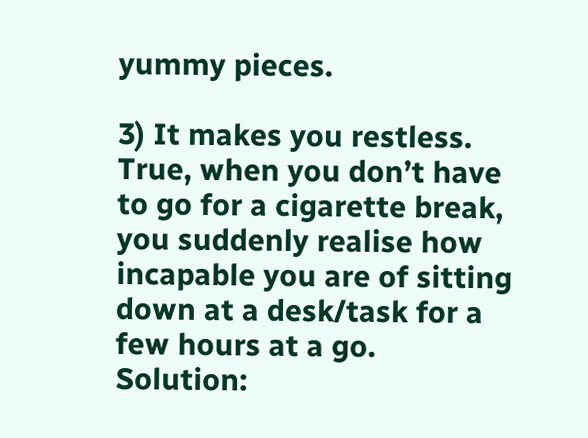yummy pieces.

3) It makes you restless. True, when you don’t have to go for a cigarette break, you suddenly realise how incapable you are of sitting down at a desk/task for a few hours at a go. Solution: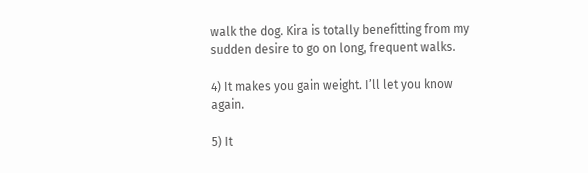walk the dog. Kira is totally benefitting from my sudden desire to go on long, frequent walks.

4) It makes you gain weight. I’ll let you know again.

5) It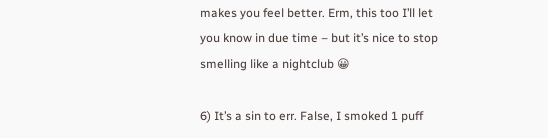makes you feel better. Erm, this too I’ll let you know in due time – but it’s nice to stop smelling like a nightclub 😀

6) It’s a sin to err. False, I smoked 1 puff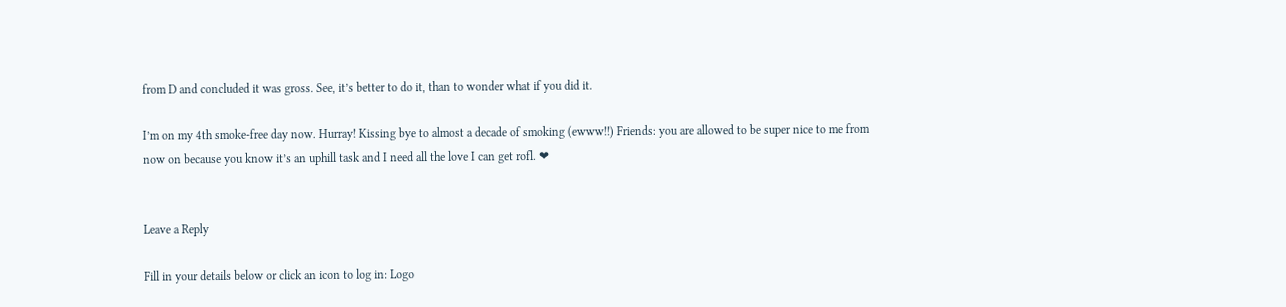from D and concluded it was gross. See, it’s better to do it, than to wonder what if you did it.

I’m on my 4th smoke-free day now. Hurray! Kissing bye to almost a decade of smoking (ewww!!) Friends: you are allowed to be super nice to me from now on because you know it’s an uphill task and I need all the love I can get rofl. ❤


Leave a Reply

Fill in your details below or click an icon to log in: Logo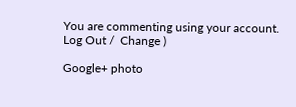You are commenting using your account. Log Out /  Change )

Google+ photo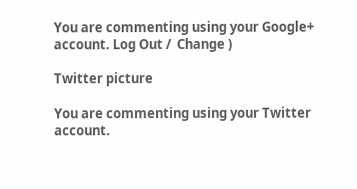You are commenting using your Google+ account. Log Out /  Change )

Twitter picture

You are commenting using your Twitter account.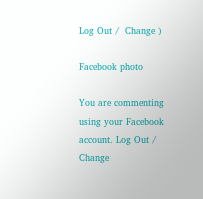Log Out /  Change )

Facebook photo

You are commenting using your Facebook account. Log Out /  Change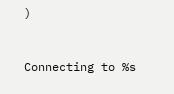)


Connecting to %s